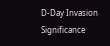D-Day Invasion Significance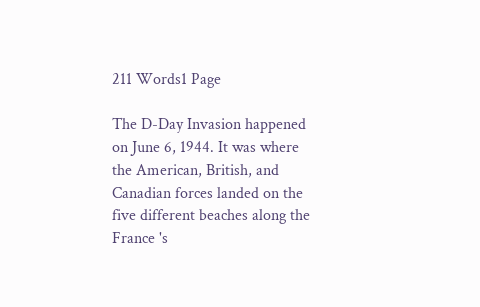211 Words1 Page

The D-Day Invasion happened on June 6, 1944. It was where the American, British, and Canadian forces landed on the five different beaches along the France 's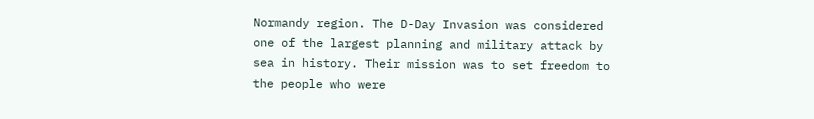Normandy region. The D-Day Invasion was considered one of the largest planning and military attack by sea in history. Their mission was to set freedom to the people who were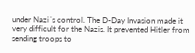under Nazi´s control. The D-Day Invasion made it very difficult for the Nazis. It prevented Hitler from sending troops to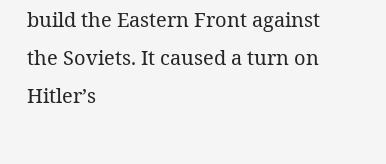build the Eastern Front against the Soviets. It caused a turn on Hitler’s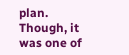plan. Though, it was one of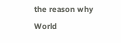the reason why World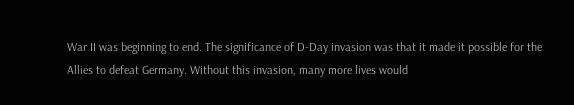War II was beginning to end. The significance of D-Day invasion was that it made it possible for the Allies to defeat Germany. Without this invasion, many more lives would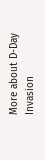More about D-Day Invasion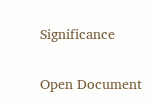Significance

Open Document